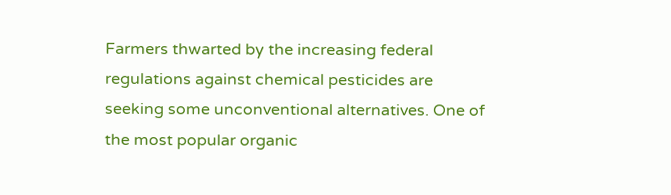Farmers thwarted by the increasing federal regulations against chemical pesticides are seeking some unconventional alternatives. One of the most popular organic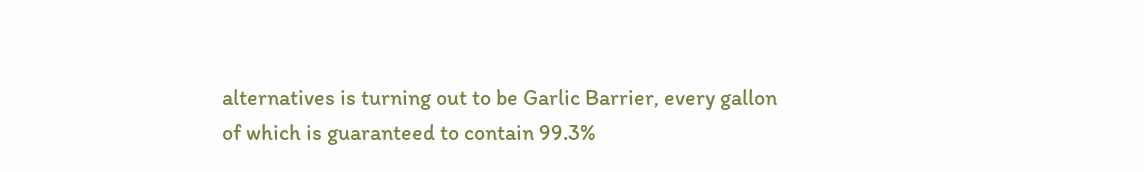alternatives is turning out to be Garlic Barrier, every gallon of which is guaranteed to contain 99.3%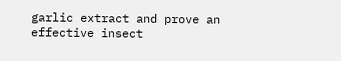garlic extract and prove an effective insect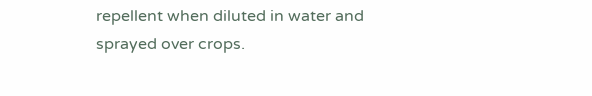repellent when diluted in water and sprayed over crops.